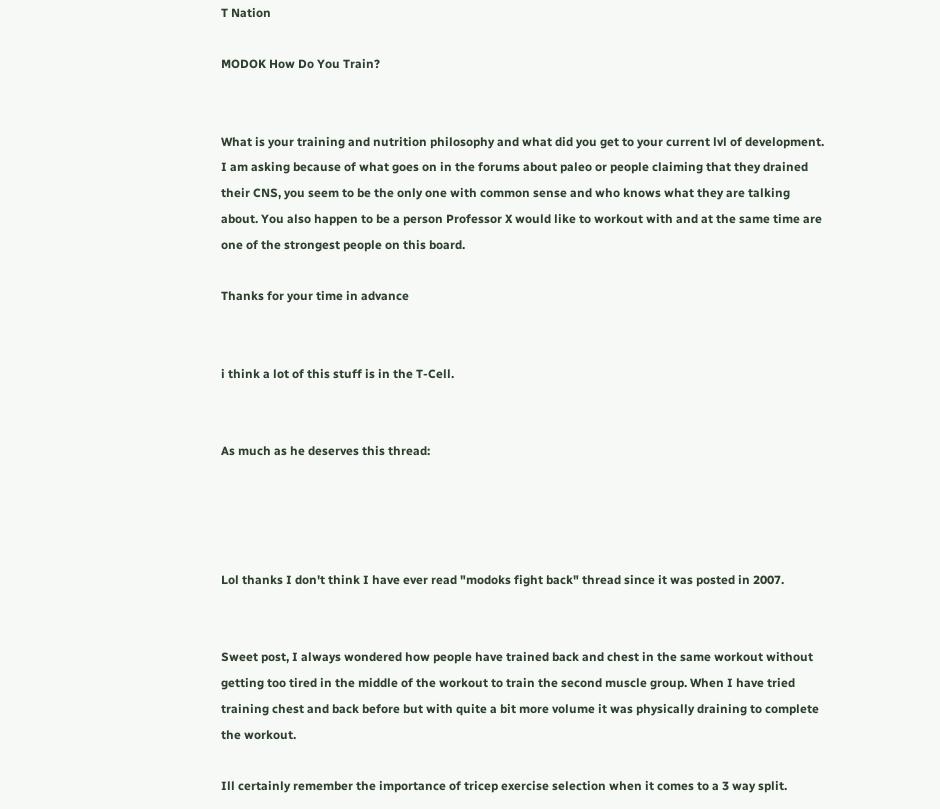T Nation

MODOK How Do You Train?


What is your training and nutrition philosophy and what did you get to your current lvl of development. I am asking because of what goes on in the forums about paleo or people claiming that they drained their CNS, you seem to be the only one with common sense and who knows what they are talking about. You also happen to be a person Professor X would like to workout with and at the same time are one of the strongest people on this board.

Thanks for your time in advance


i think a lot of this stuff is in the T-Cell.


As much as he deserves this thread:




Lol thanks I don't think I have ever read "modoks fight back" thread since it was posted in 2007.


Sweet post, I always wondered how people have trained back and chest in the same workout without getting too tired in the middle of the workout to train the second muscle group. When I have tried training chest and back before but with quite a bit more volume it was physically draining to complete the workout.

Ill certainly remember the importance of tricep exercise selection when it comes to a 3 way split.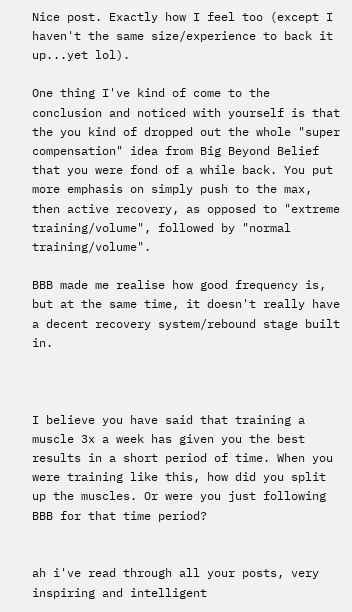Nice post. Exactly how I feel too (except I haven't the same size/experience to back it up...yet lol).

One thing I've kind of come to the conclusion and noticed with yourself is that the you kind of dropped out the whole "super compensation" idea from Big Beyond Belief that you were fond of a while back. You put more emphasis on simply push to the max, then active recovery, as opposed to "extreme training/volume", followed by "normal training/volume".

BBB made me realise how good frequency is, but at the same time, it doesn't really have a decent recovery system/rebound stage built in.



I believe you have said that training a muscle 3x a week has given you the best results in a short period of time. When you were training like this, how did you split up the muscles. Or were you just following BBB for that time period?


ah i've read through all your posts, very inspiring and intelligent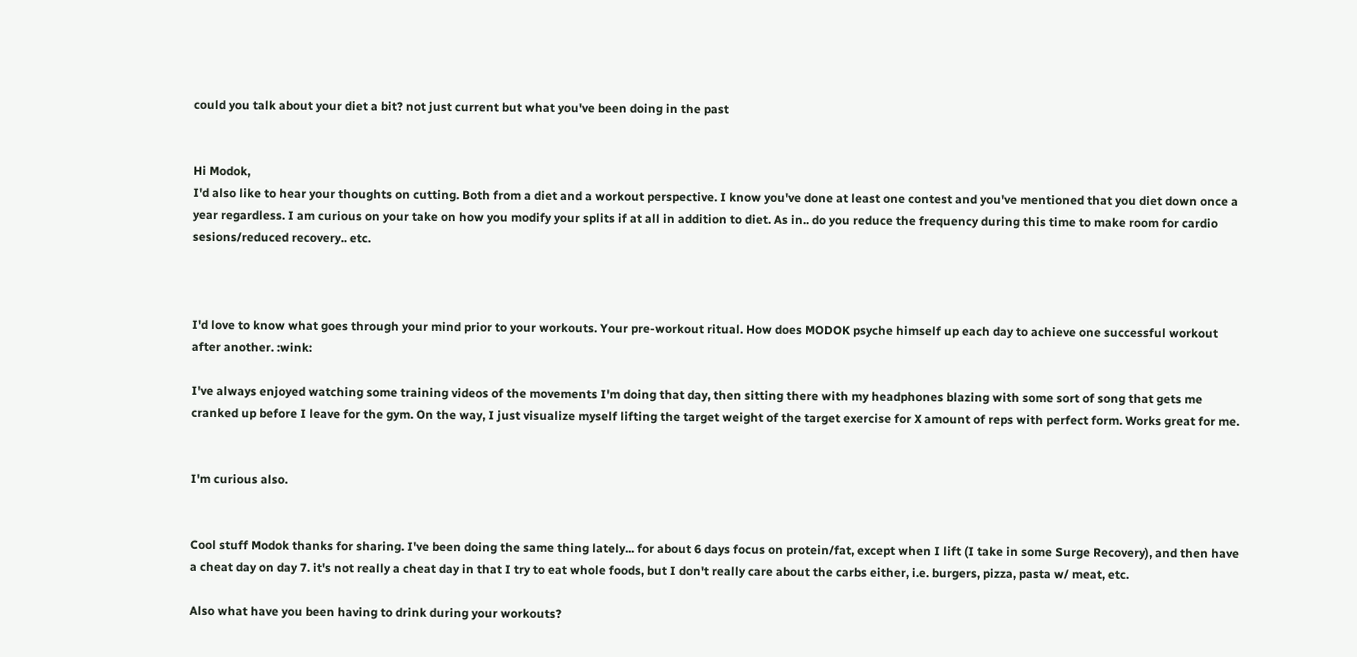could you talk about your diet a bit? not just current but what you've been doing in the past


Hi Modok,
I'd also like to hear your thoughts on cutting. Both from a diet and a workout perspective. I know you've done at least one contest and you've mentioned that you diet down once a year regardless. I am curious on your take on how you modify your splits if at all in addition to diet. As in.. do you reduce the frequency during this time to make room for cardio sesions/reduced recovery.. etc.



I'd love to know what goes through your mind prior to your workouts. Your pre-workout ritual. How does MODOK psyche himself up each day to achieve one successful workout after another. :wink:

I've always enjoyed watching some training videos of the movements I'm doing that day, then sitting there with my headphones blazing with some sort of song that gets me cranked up before I leave for the gym. On the way, I just visualize myself lifting the target weight of the target exercise for X amount of reps with perfect form. Works great for me.


I'm curious also.


Cool stuff Modok thanks for sharing. I've been doing the same thing lately... for about 6 days focus on protein/fat, except when I lift (I take in some Surge Recovery), and then have a cheat day on day 7. it's not really a cheat day in that I try to eat whole foods, but I don't really care about the carbs either, i.e. burgers, pizza, pasta w/ meat, etc.

Also what have you been having to drink during your workouts?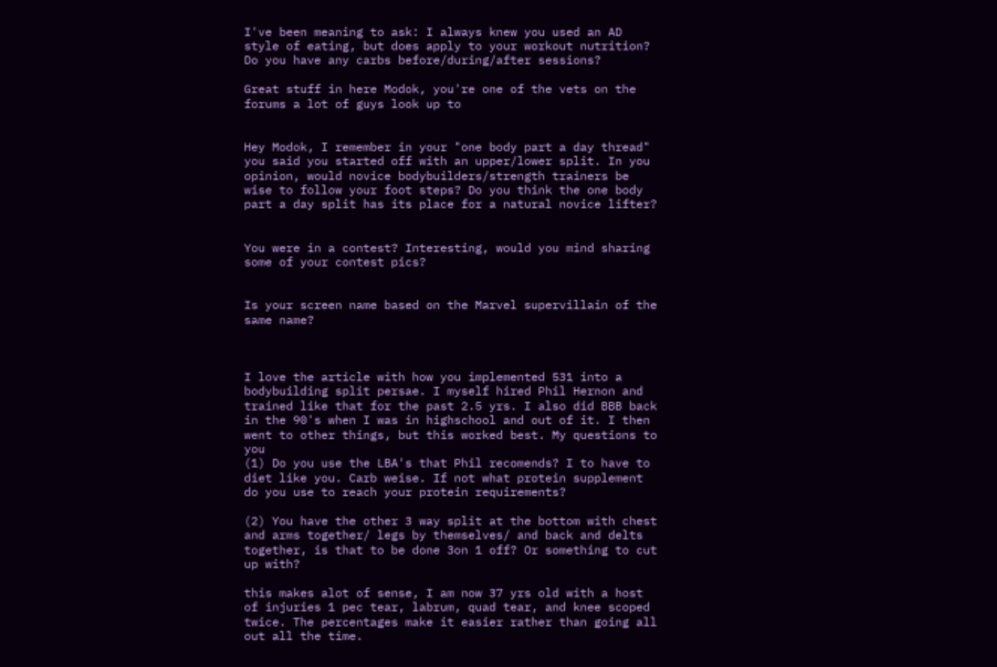I've been meaning to ask: I always knew you used an AD style of eating, but does apply to your workout nutrition? Do you have any carbs before/during/after sessions?

Great stuff in here Modok, you're one of the vets on the forums a lot of guys look up to


Hey Modok, I remember in your "one body part a day thread" you said you started off with an upper/lower split. In you opinion, would novice bodybuilders/strength trainers be wise to follow your foot steps? Do you think the one body part a day split has its place for a natural novice lifter?


You were in a contest? Interesting, would you mind sharing some of your contest pics?


Is your screen name based on the Marvel supervillain of the same name?



I love the article with how you implemented 531 into a bodybuilding split persae. I myself hired Phil Hernon and trained like that for the past 2.5 yrs. I also did BBB back in the 90's when I was in highschool and out of it. I then went to other things, but this worked best. My questions to you
(1) Do you use the LBA's that Phil recomends? I to have to diet like you. Carb weise. If not what protein supplement do you use to reach your protein requirements?

(2) You have the other 3 way split at the bottom with chest and arms together/ legs by themselves/ and back and delts together, is that to be done 3on 1 off? Or something to cut up with?

this makes alot of sense, I am now 37 yrs old with a host of injuries 1 pec tear, labrum, quad tear, and knee scoped twice. The percentages make it easier rather than going all out all the time.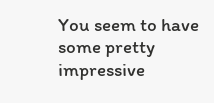You seem to have some pretty impressive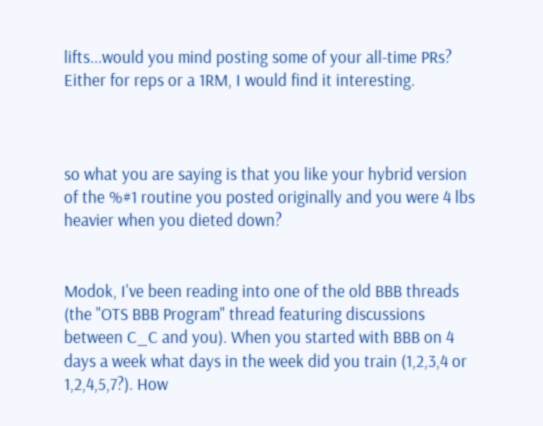lifts...would you mind posting some of your all-time PRs? Either for reps or a 1RM, I would find it interesting.



so what you are saying is that you like your hybrid version of the %#1 routine you posted originally and you were 4 lbs heavier when you dieted down?


Modok, I've been reading into one of the old BBB threads (the "OTS BBB Program" thread featuring discussions between C_C and you). When you started with BBB on 4 days a week what days in the week did you train (1,2,3,4 or 1,2,4,5,7?). How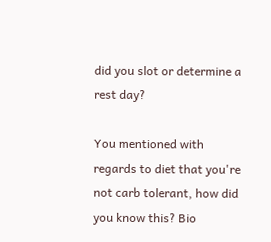did you slot or determine a rest day?

You mentioned with regards to diet that you're not carb tolerant, how did you know this? Bio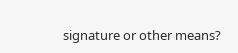signature or other means?